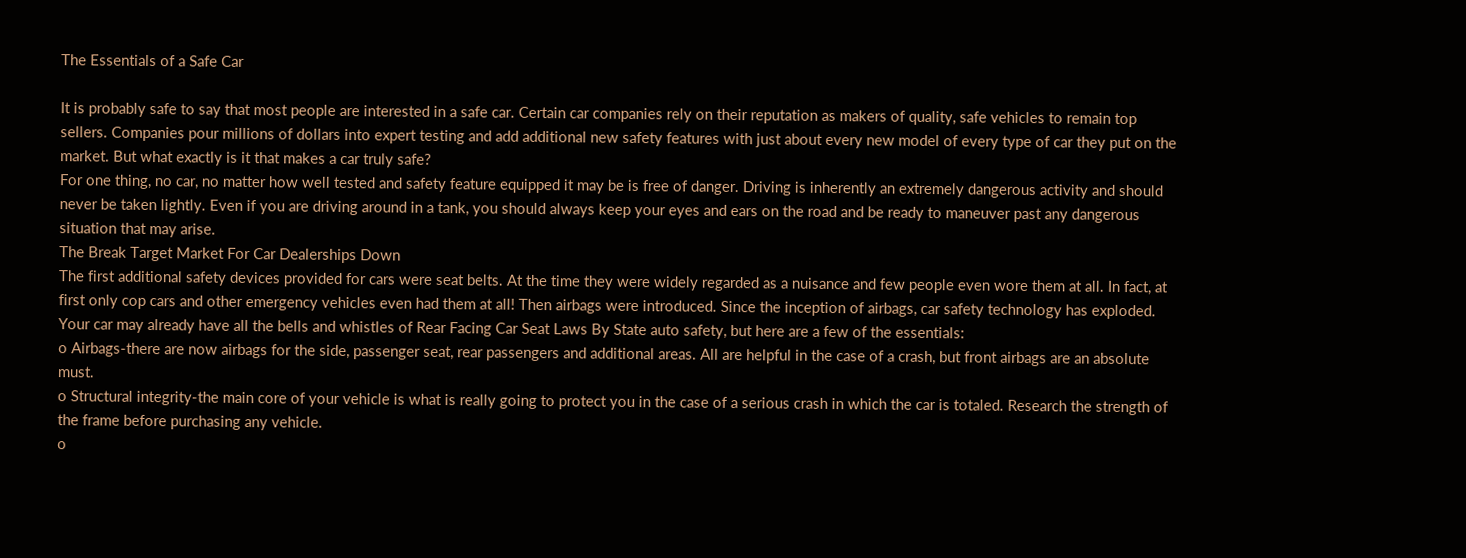The Essentials of a Safe Car

It is probably safe to say that most people are interested in a safe car. Certain car companies rely on their reputation as makers of quality, safe vehicles to remain top sellers. Companies pour millions of dollars into expert testing and add additional new safety features with just about every new model of every type of car they put on the market. But what exactly is it that makes a car truly safe?
For one thing, no car, no matter how well tested and safety feature equipped it may be is free of danger. Driving is inherently an extremely dangerous activity and should never be taken lightly. Even if you are driving around in a tank, you should always keep your eyes and ears on the road and be ready to maneuver past any dangerous situation that may arise.
The Break Target Market For Car Dealerships Down
The first additional safety devices provided for cars were seat belts. At the time they were widely regarded as a nuisance and few people even wore them at all. In fact, at first only cop cars and other emergency vehicles even had them at all! Then airbags were introduced. Since the inception of airbags, car safety technology has exploded.
Your car may already have all the bells and whistles of Rear Facing Car Seat Laws By State auto safety, but here are a few of the essentials:
o Airbags-there are now airbags for the side, passenger seat, rear passengers and additional areas. All are helpful in the case of a crash, but front airbags are an absolute must.
o Structural integrity-the main core of your vehicle is what is really going to protect you in the case of a serious crash in which the car is totaled. Research the strength of the frame before purchasing any vehicle.
o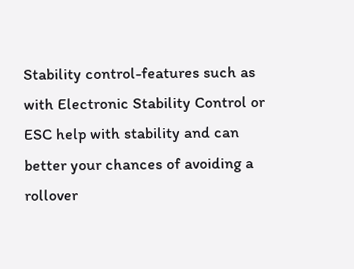Stability control-features such as with Electronic Stability Control or ESC help with stability and can better your chances of avoiding a rollover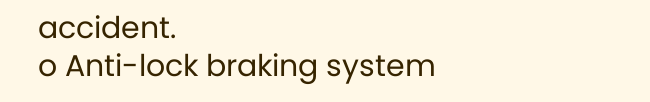accident.
o Anti-lock braking system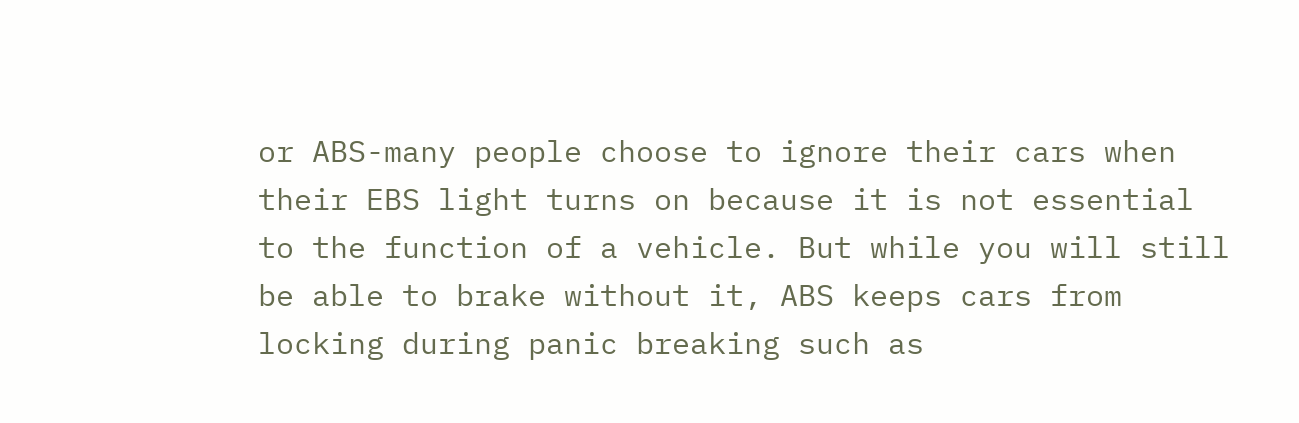or ABS-many people choose to ignore their cars when their EBS light turns on because it is not essential to the function of a vehicle. But while you will still be able to brake without it, ABS keeps cars from locking during panic breaking such as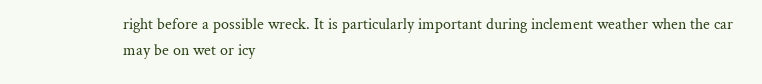right before a possible wreck. It is particularly important during inclement weather when the car may be on wet or icy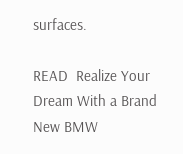surfaces.

READ  Realize Your Dream With a Brand New BMW